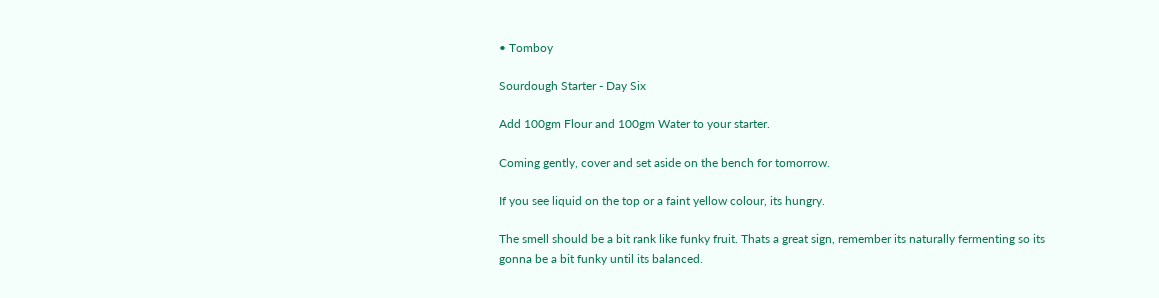• Tomboy

Sourdough Starter - Day Six

Add 100gm Flour and 100gm Water to your starter.

Coming gently, cover and set aside on the bench for tomorrow.

If you see liquid on the top or a faint yellow colour, its hungry.

The smell should be a bit rank like funky fruit. Thats a great sign, remember its naturally fermenting so its gonna be a bit funky until its balanced.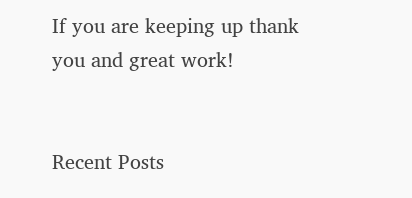If you are keeping up thank you and great work!


Recent Posts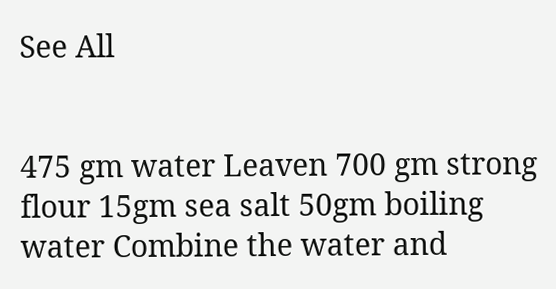See All


475 gm water Leaven 700 gm strong flour 15gm sea salt 50gm boiling water Combine the water and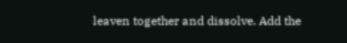leaven together and dissolve. Add the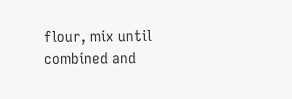flour, mix until combined and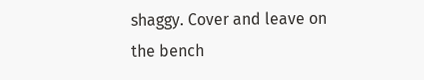shaggy. Cover and leave on the bench